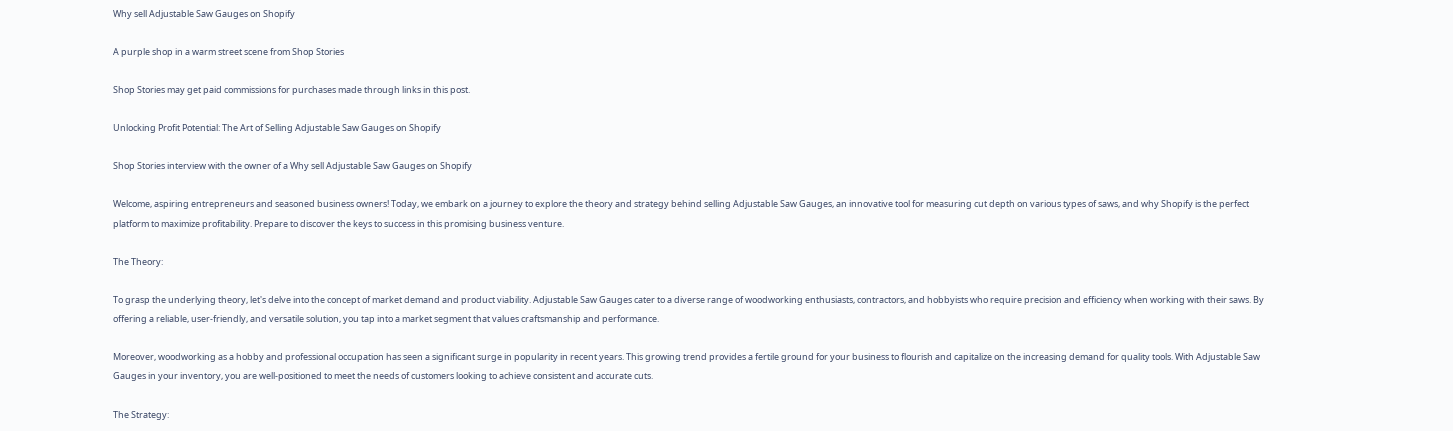Why sell Adjustable Saw Gauges on Shopify

A purple shop in a warm street scene from Shop Stories

Shop Stories may get paid commissions for purchases made through links in this post.

Unlocking Profit Potential: The Art of Selling Adjustable Saw Gauges on Shopify

Shop Stories interview with the owner of a Why sell Adjustable Saw Gauges on Shopify

Welcome, aspiring entrepreneurs and seasoned business owners! Today, we embark on a journey to explore the theory and strategy behind selling Adjustable Saw Gauges, an innovative tool for measuring cut depth on various types of saws, and why Shopify is the perfect platform to maximize profitability. Prepare to discover the keys to success in this promising business venture.

The Theory:

To grasp the underlying theory, let's delve into the concept of market demand and product viability. Adjustable Saw Gauges cater to a diverse range of woodworking enthusiasts, contractors, and hobbyists who require precision and efficiency when working with their saws. By offering a reliable, user-friendly, and versatile solution, you tap into a market segment that values craftsmanship and performance.

Moreover, woodworking as a hobby and professional occupation has seen a significant surge in popularity in recent years. This growing trend provides a fertile ground for your business to flourish and capitalize on the increasing demand for quality tools. With Adjustable Saw Gauges in your inventory, you are well-positioned to meet the needs of customers looking to achieve consistent and accurate cuts.

The Strategy: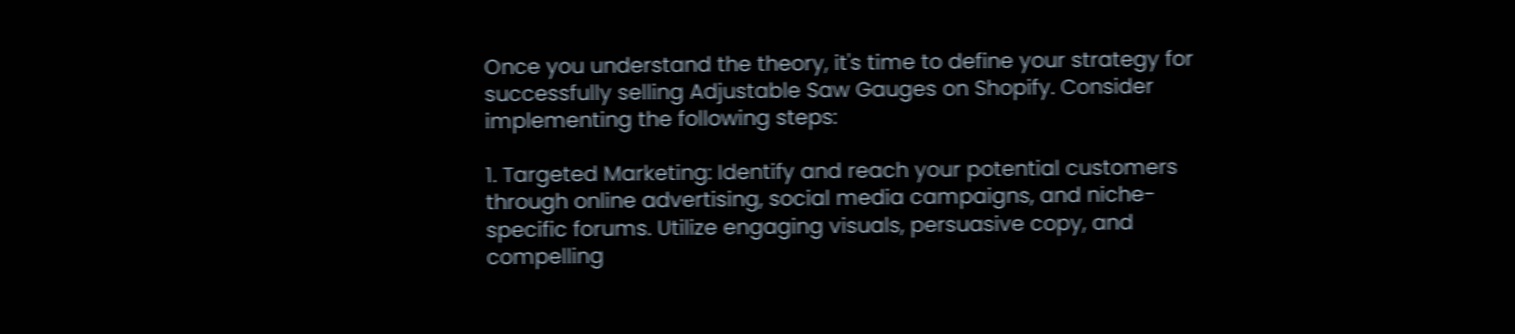Once you understand the theory, it's time to define your strategy for successfully selling Adjustable Saw Gauges on Shopify. Consider implementing the following steps:

1. Targeted Marketing: Identify and reach your potential customers through online advertising, social media campaigns, and niche-specific forums. Utilize engaging visuals, persuasive copy, and compelling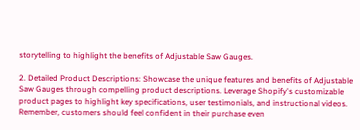storytelling to highlight the benefits of Adjustable Saw Gauges.

2. Detailed Product Descriptions: Showcase the unique features and benefits of Adjustable Saw Gauges through compelling product descriptions. Leverage Shopify's customizable product pages to highlight key specifications, user testimonials, and instructional videos. Remember, customers should feel confident in their purchase even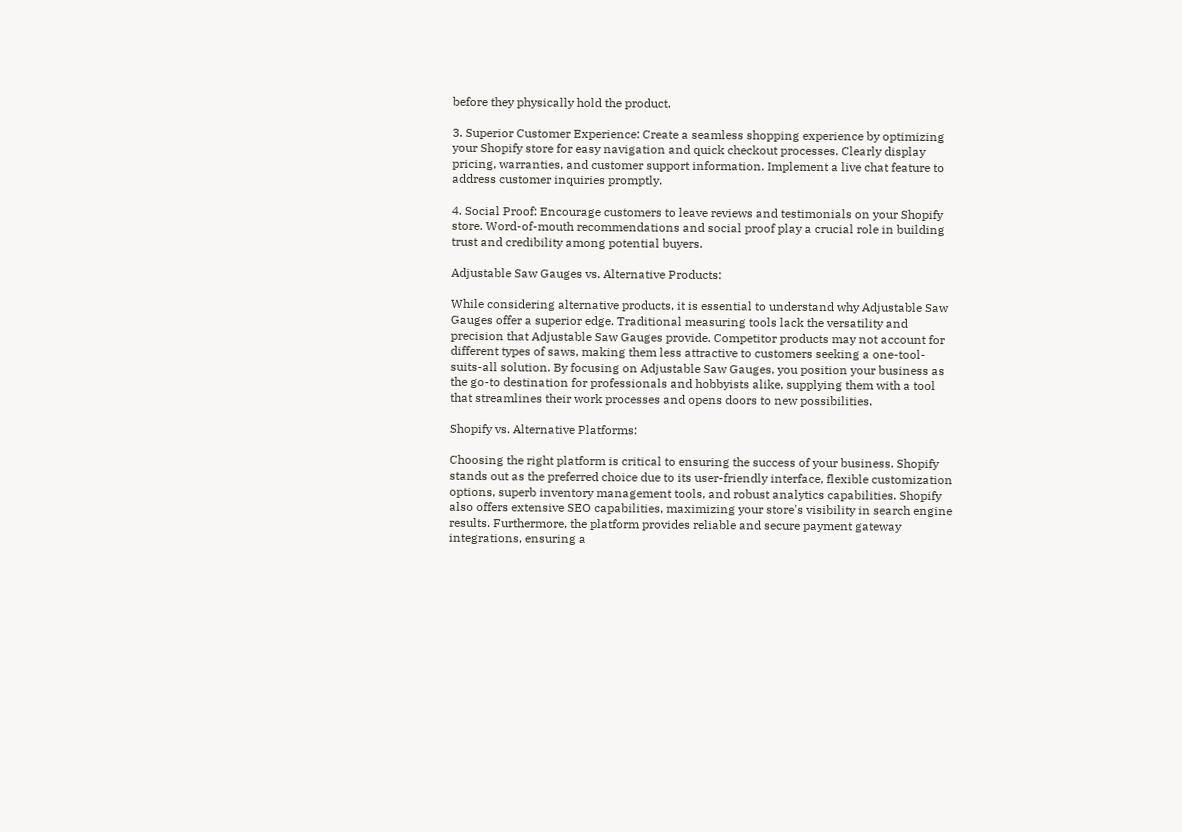before they physically hold the product.

3. Superior Customer Experience: Create a seamless shopping experience by optimizing your Shopify store for easy navigation and quick checkout processes. Clearly display pricing, warranties, and customer support information. Implement a live chat feature to address customer inquiries promptly.

4. Social Proof: Encourage customers to leave reviews and testimonials on your Shopify store. Word-of-mouth recommendations and social proof play a crucial role in building trust and credibility among potential buyers.

Adjustable Saw Gauges vs. Alternative Products:

While considering alternative products, it is essential to understand why Adjustable Saw Gauges offer a superior edge. Traditional measuring tools lack the versatility and precision that Adjustable Saw Gauges provide. Competitor products may not account for different types of saws, making them less attractive to customers seeking a one-tool-suits-all solution. By focusing on Adjustable Saw Gauges, you position your business as the go-to destination for professionals and hobbyists alike, supplying them with a tool that streamlines their work processes and opens doors to new possibilities.

Shopify vs. Alternative Platforms:

Choosing the right platform is critical to ensuring the success of your business. Shopify stands out as the preferred choice due to its user-friendly interface, flexible customization options, superb inventory management tools, and robust analytics capabilities. Shopify also offers extensive SEO capabilities, maximizing your store's visibility in search engine results. Furthermore, the platform provides reliable and secure payment gateway integrations, ensuring a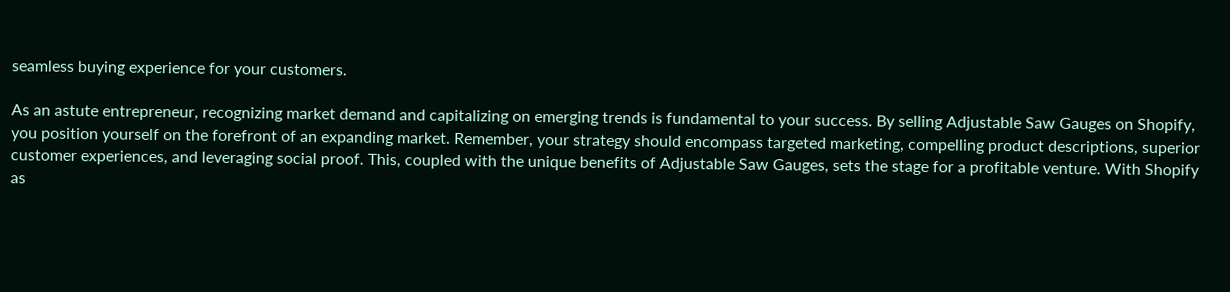seamless buying experience for your customers.

As an astute entrepreneur, recognizing market demand and capitalizing on emerging trends is fundamental to your success. By selling Adjustable Saw Gauges on Shopify, you position yourself on the forefront of an expanding market. Remember, your strategy should encompass targeted marketing, compelling product descriptions, superior customer experiences, and leveraging social proof. This, coupled with the unique benefits of Adjustable Saw Gauges, sets the stage for a profitable venture. With Shopify as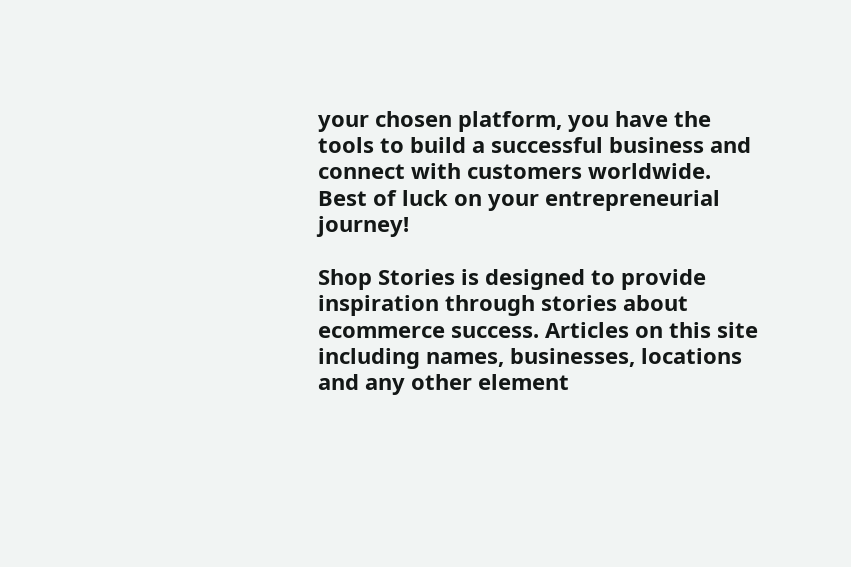your chosen platform, you have the tools to build a successful business and connect with customers worldwide. Best of luck on your entrepreneurial journey!

Shop Stories is designed to provide inspiration through stories about ecommerce success. Articles on this site including names, businesses, locations and any other element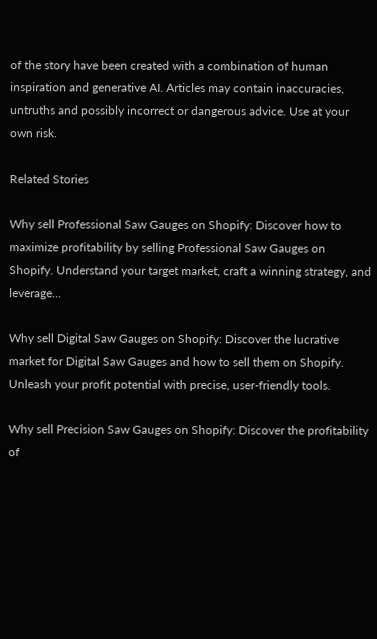of the story have been created with a combination of human inspiration and generative AI. Articles may contain inaccuracies, untruths and possibly incorrect or dangerous advice. Use at your own risk.

Related Stories

Why sell Professional Saw Gauges on Shopify: Discover how to maximize profitability by selling Professional Saw Gauges on Shopify. Understand your target market, craft a winning strategy, and leverage...

Why sell Digital Saw Gauges on Shopify: Discover the lucrative market for Digital Saw Gauges and how to sell them on Shopify. Unleash your profit potential with precise, user-friendly tools.

Why sell Precision Saw Gauges on Shopify: Discover the profitability of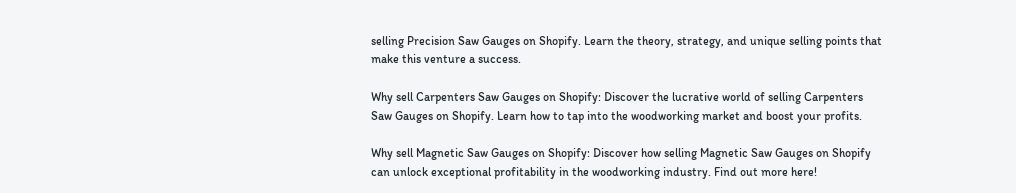selling Precision Saw Gauges on Shopify. Learn the theory, strategy, and unique selling points that make this venture a success.

Why sell Carpenters Saw Gauges on Shopify: Discover the lucrative world of selling Carpenters Saw Gauges on Shopify. Learn how to tap into the woodworking market and boost your profits.

Why sell Magnetic Saw Gauges on Shopify: Discover how selling Magnetic Saw Gauges on Shopify can unlock exceptional profitability in the woodworking industry. Find out more here!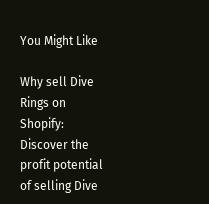You Might Like

Why sell Dive Rings on Shopify: Discover the profit potential of selling Dive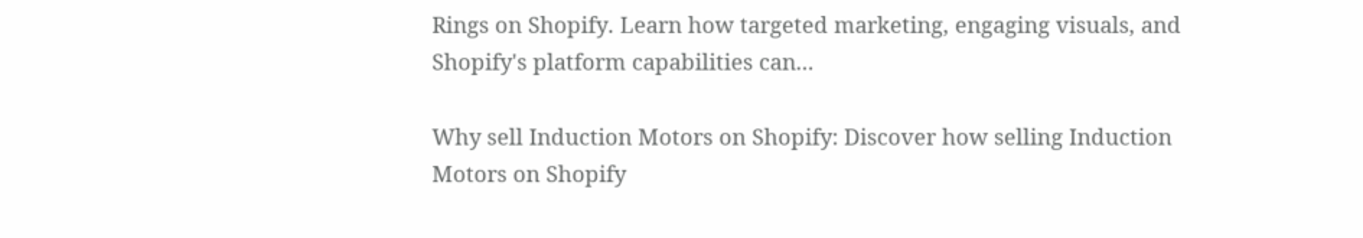Rings on Shopify. Learn how targeted marketing, engaging visuals, and Shopify's platform capabilities can...

Why sell Induction Motors on Shopify: Discover how selling Induction Motors on Shopify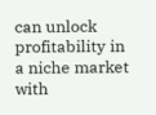can unlock profitability in a niche market with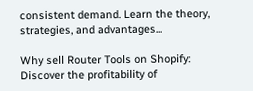consistent demand. Learn the theory, strategies, and advantages...

Why sell Router Tools on Shopify: Discover the profitability of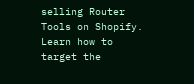selling Router Tools on Shopify. Learn how to target the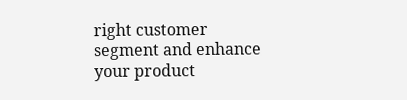right customer segment and enhance your product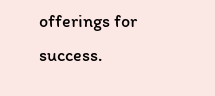offerings for success.